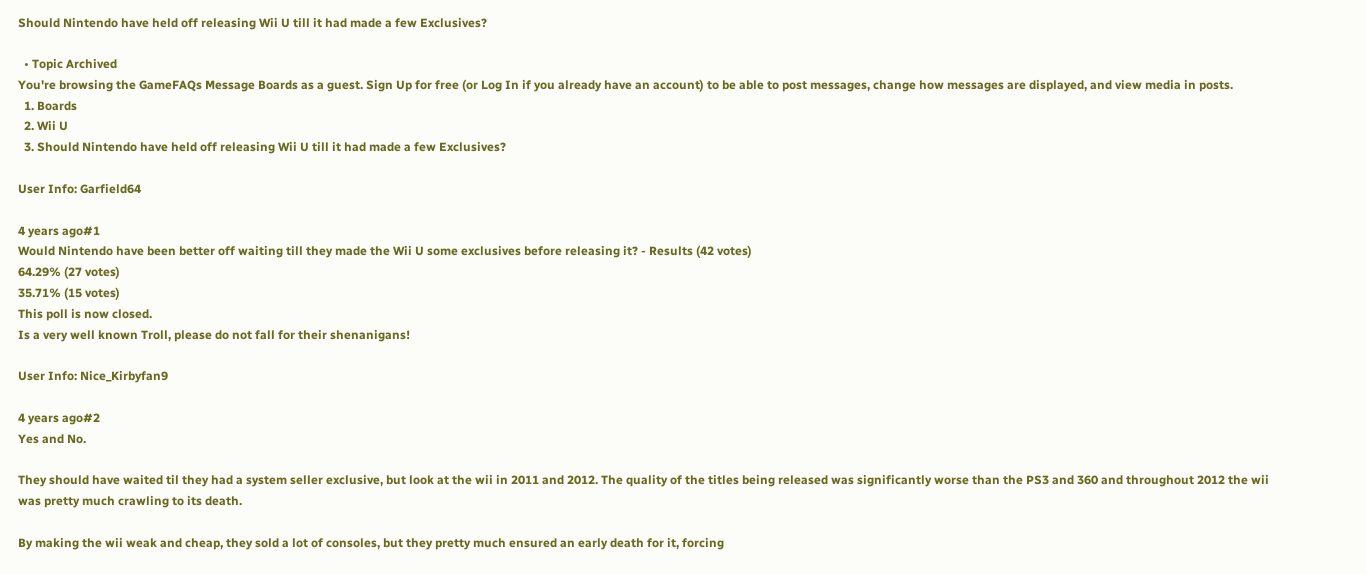Should Nintendo have held off releasing Wii U till it had made a few Exclusives?

  • Topic Archived
You're browsing the GameFAQs Message Boards as a guest. Sign Up for free (or Log In if you already have an account) to be able to post messages, change how messages are displayed, and view media in posts.
  1. Boards
  2. Wii U
  3. Should Nintendo have held off releasing Wii U till it had made a few Exclusives?

User Info: Garfield64

4 years ago#1
Would Nintendo have been better off waiting till they made the Wii U some exclusives before releasing it? - Results (42 votes)
64.29% (27 votes)
35.71% (15 votes)
This poll is now closed.
Is a very well known Troll, please do not fall for their shenanigans!

User Info: Nice_Kirbyfan9

4 years ago#2
Yes and No.

They should have waited til they had a system seller exclusive, but look at the wii in 2011 and 2012. The quality of the titles being released was significantly worse than the PS3 and 360 and throughout 2012 the wii was pretty much crawling to its death.

By making the wii weak and cheap, they sold a lot of consoles, but they pretty much ensured an early death for it, forcing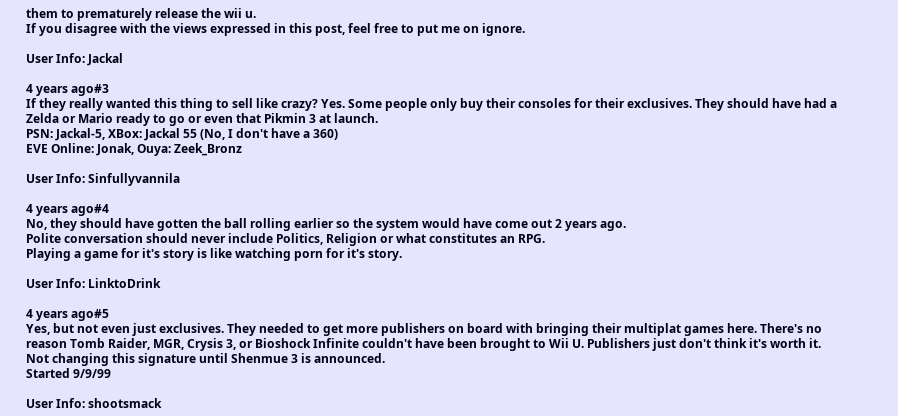them to prematurely release the wii u.
If you disagree with the views expressed in this post, feel free to put me on ignore.

User Info: Jackal

4 years ago#3
If they really wanted this thing to sell like crazy? Yes. Some people only buy their consoles for their exclusives. They should have had a Zelda or Mario ready to go or even that Pikmin 3 at launch.
PSN: Jackal-5, XBox: Jackal 55 (No, I don't have a 360)
EVE Online: Jonak, Ouya: Zeek_Bronz

User Info: Sinfullyvannila

4 years ago#4
No, they should have gotten the ball rolling earlier so the system would have come out 2 years ago.
Polite conversation should never include Politics, Religion or what constitutes an RPG.
Playing a game for it's story is like watching porn for it's story.

User Info: LinktoDrink

4 years ago#5
Yes, but not even just exclusives. They needed to get more publishers on board with bringing their multiplat games here. There's no reason Tomb Raider, MGR, Crysis 3, or Bioshock Infinite couldn't have been brought to Wii U. Publishers just don't think it's worth it.
Not changing this signature until Shenmue 3 is announced.
Started 9/9/99

User Info: shootsmack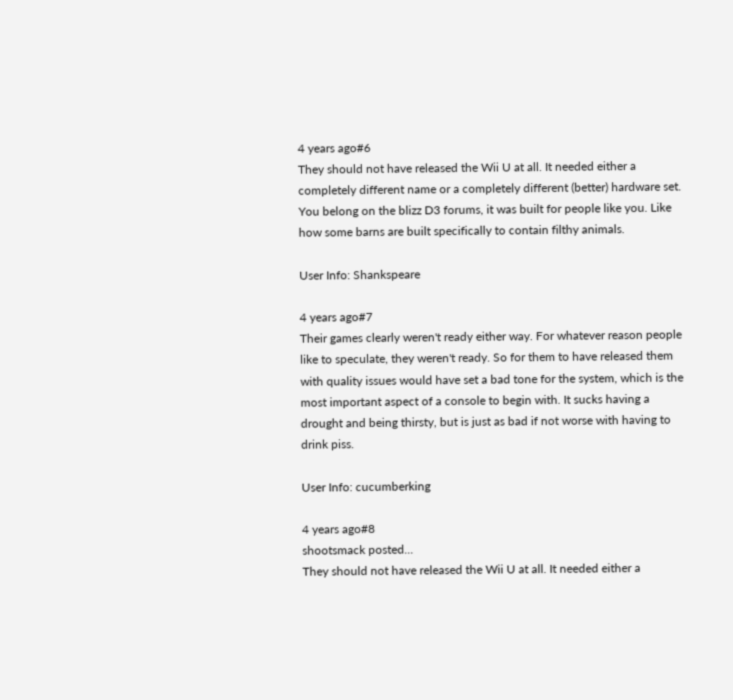4 years ago#6
They should not have released the Wii U at all. It needed either a completely different name or a completely different (better) hardware set.
You belong on the blizz D3 forums, it was built for people like you. Like how some barns are built specifically to contain filthy animals.

User Info: Shankspeare

4 years ago#7
Their games clearly weren't ready either way. For whatever reason people like to speculate, they weren't ready. So for them to have released them with quality issues would have set a bad tone for the system, which is the most important aspect of a console to begin with. It sucks having a drought and being thirsty, but is just as bad if not worse with having to drink piss.

User Info: cucumberking

4 years ago#8
shootsmack posted...
They should not have released the Wii U at all. It needed either a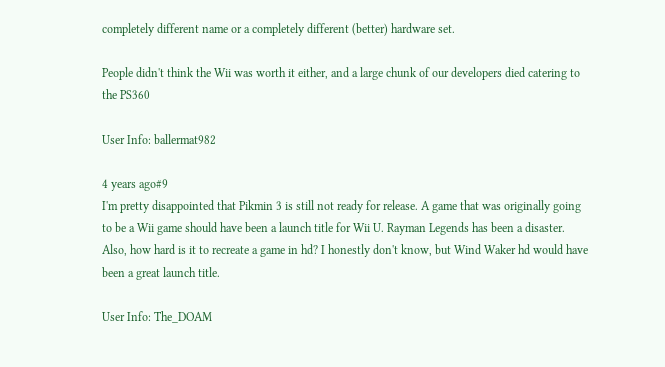completely different name or a completely different (better) hardware set.

People didn't think the Wii was worth it either, and a large chunk of our developers died catering to the PS360

User Info: ballermat982

4 years ago#9
I'm pretty disappointed that Pikmin 3 is still not ready for release. A game that was originally going to be a Wii game should have been a launch title for Wii U. Rayman Legends has been a disaster. Also, how hard is it to recreate a game in hd? I honestly don't know, but Wind Waker hd would have been a great launch title.

User Info: The_DOAM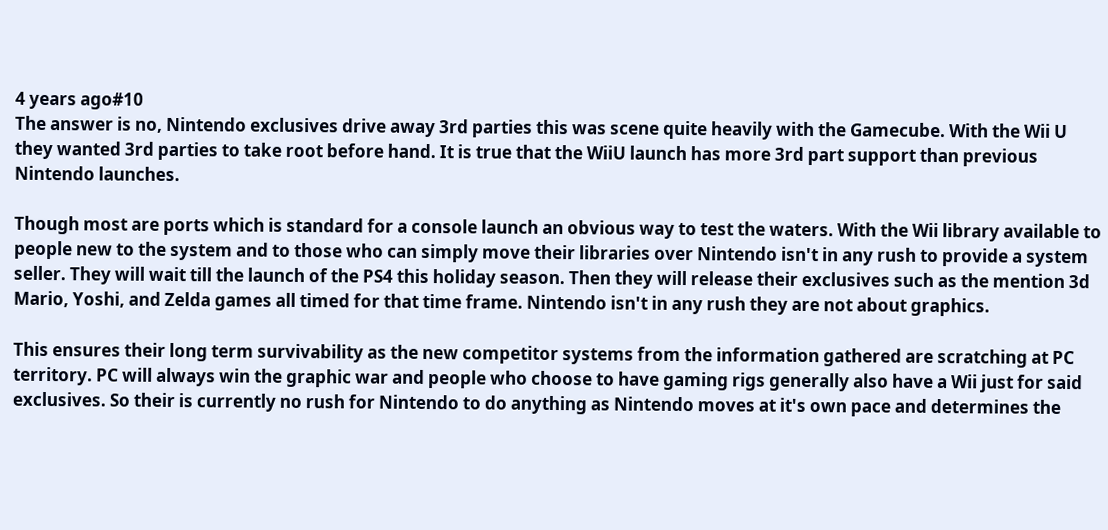4 years ago#10
The answer is no, Nintendo exclusives drive away 3rd parties this was scene quite heavily with the Gamecube. With the Wii U they wanted 3rd parties to take root before hand. It is true that the WiiU launch has more 3rd part support than previous Nintendo launches.

Though most are ports which is standard for a console launch an obvious way to test the waters. With the Wii library available to people new to the system and to those who can simply move their libraries over Nintendo isn't in any rush to provide a system seller. They will wait till the launch of the PS4 this holiday season. Then they will release their exclusives such as the mention 3d Mario, Yoshi, and Zelda games all timed for that time frame. Nintendo isn't in any rush they are not about graphics.

This ensures their long term survivability as the new competitor systems from the information gathered are scratching at PC territory. PC will always win the graphic war and people who choose to have gaming rigs generally also have a Wii just for said exclusives. So their is currently no rush for Nintendo to do anything as Nintendo moves at it's own pace and determines the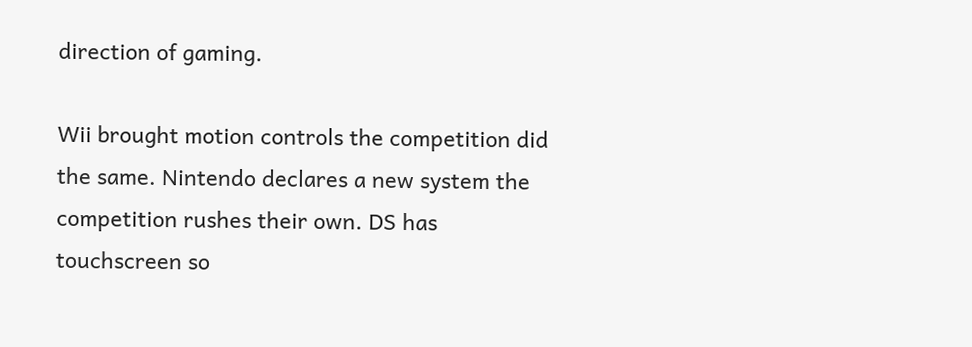direction of gaming.

Wii brought motion controls the competition did the same. Nintendo declares a new system the competition rushes their own. DS has touchscreen so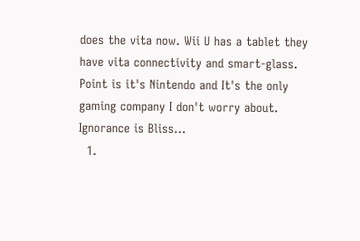does the vita now. Wii U has a tablet they have vita connectivity and smart-glass. Point is it's Nintendo and It's the only gaming company I don't worry about.
Ignorance is Bliss...
  1.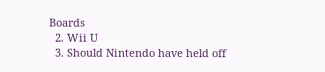Boards
  2. Wii U
  3. Should Nintendo have held off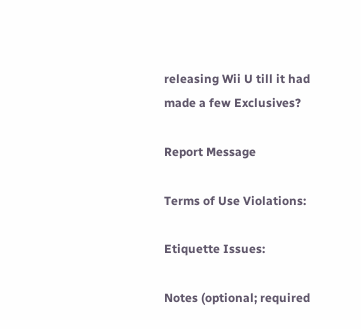releasing Wii U till it had made a few Exclusives?

Report Message

Terms of Use Violations:

Etiquette Issues:

Notes (optional; required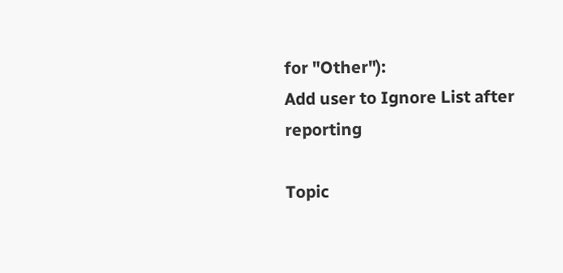for "Other"):
Add user to Ignore List after reporting

Topic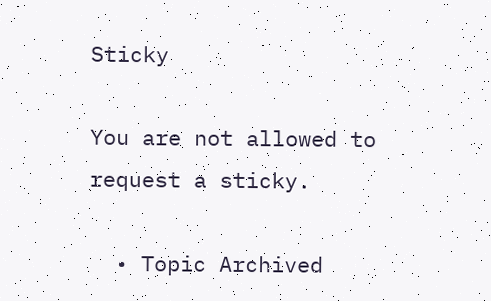Sticky

You are not allowed to request a sticky.

  • Topic Archived